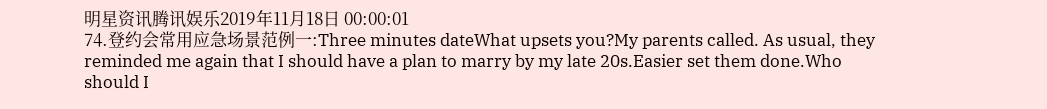明星资讯腾讯娱乐2019年11月18日 00:00:01
74.登约会常用应急场景范例一:Three minutes dateWhat upsets you?My parents called. As usual, they reminded me again that I should have a plan to marry by my late 20s.Easier set them done.Who should I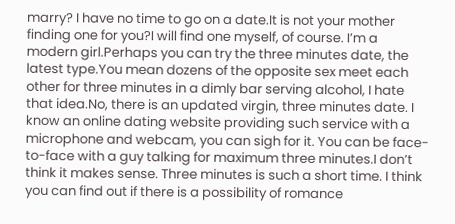marry? I have no time to go on a date.It is not your mother finding one for you?I will find one myself, of course. I’m a modern girl.Perhaps you can try the three minutes date, the latest type.You mean dozens of the opposite sex meet each other for three minutes in a dimly bar serving alcohol, I hate that idea.No, there is an updated virgin, three minutes date. I know an online dating website providing such service with a microphone and webcam, you can sigh for it. You can be face-to-face with a guy talking for maximum three minutes.I don’t think it makes sense. Three minutes is such a short time. I think you can find out if there is a possibility of romance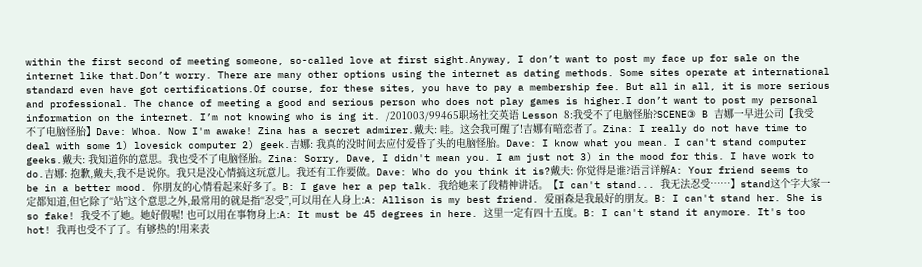within the first second of meeting someone, so-called love at first sight.Anyway, I don’t want to post my face up for sale on the internet like that.Don’t worry. There are many other options using the internet as dating methods. Some sites operate at international standard even have got certifications.Of course, for these sites, you have to pay a membership fee. But all in all, it is more serious and professional. The chance of meeting a good and serious person who does not play games is higher.I don’t want to post my personal information on the internet. I’m not knowing who is ing it. /201003/99465职场社交英语 Lesson 8:我受不了电脑怪胎?SCENE③ B 吉娜一早进公司【我受不了电脑怪胎】Dave: Whoa. Now I'm awake! Zina has a secret admirer.戴夫: 哇。这会我可醒了!吉娜有暗恋者了。Zina: I really do not have time to deal with some 1) lovesick computer 2) geek.吉娜: 我真的没时间去应付爱昏了头的电脑怪胎。Dave: I know what you mean. I can't stand computer geeks.戴夫: 我知道你的意思。我也受不了电脑怪胎。Zina: Sorry, Dave, I didn't mean you. I am just not 3) in the mood for this. I have work to do.吉娜: 抱歉,戴夫,我不是说你。我只是没心情搞这玩意儿。我还有工作要做。Dave: Who do you think it is?戴夫: 你觉得是谁?语言详解A: Your friend seems to be in a better mood. 你朋友的心情看起来好多了。B: I gave her a pep talk. 我给她来了段精神讲话。【I can't stand... 我无法忍受……】stand这个字大家一定都知道,但它除了“站”这个意思之外,最常用的就是指“忍受”,可以用在人身上:A: Allison is my best friend. 爱丽森是我最好的朋友。B: I can't stand her. She is so fake! 我受不了她。她好假喔! 也可以用在事物身上:A: It must be 45 degrees in here. 这里一定有四十五度。B: I can't stand it anymore. It's too hot! 我再也受不了了。有够热的!用来表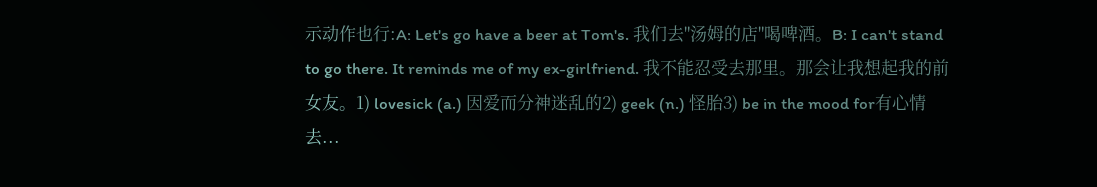示动作也行:A: Let's go have a beer at Tom's. 我们去"汤姆的店"喝啤酒。B: I can't stand to go there. It reminds me of my ex-girlfriend. 我不能忍受去那里。那会让我想起我的前女友。1) lovesick (a.) 因爱而分神迷乱的2) geek (n.) 怪胎3) be in the mood for有心情去...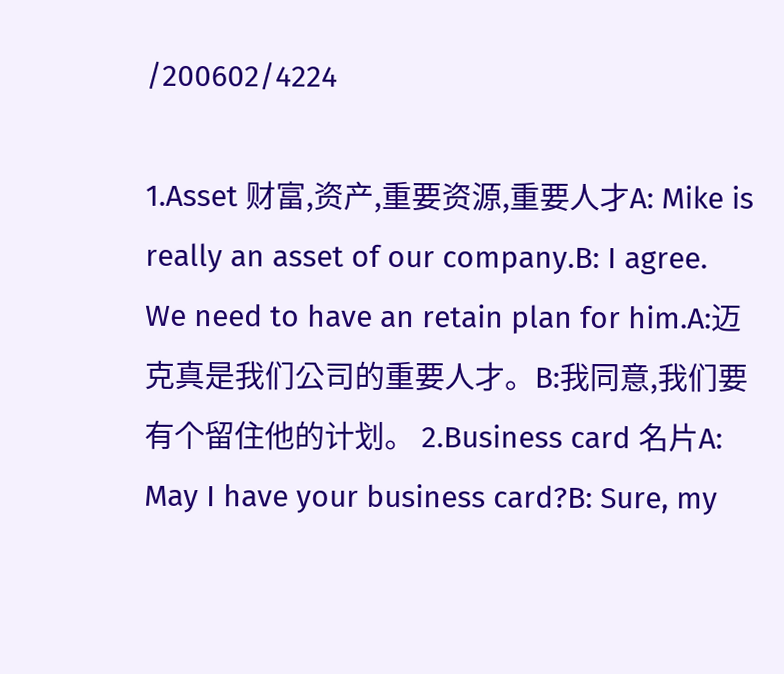/200602/4224

1.Asset 财富,资产,重要资源,重要人才A: Mike is really an asset of our company.B: I agree. We need to have an retain plan for him.A:迈克真是我们公司的重要人才。B:我同意,我们要有个留住他的计划。 2.Business card 名片A: May I have your business card?B: Sure, my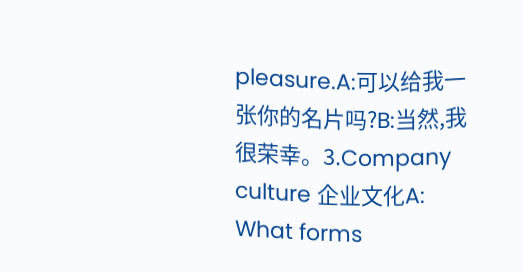pleasure.A:可以给我一张你的名片吗?B:当然,我很荣幸。3.Company culture 企业文化A: What forms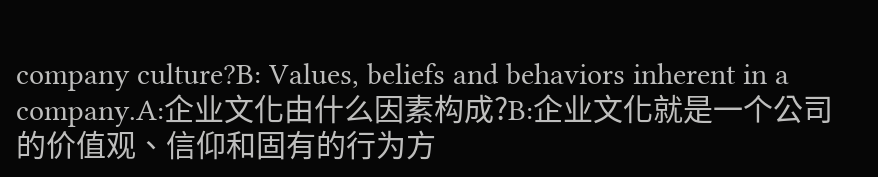company culture?B: Values, beliefs and behaviors inherent in a company.A:企业文化由什么因素构成?B:企业文化就是一个公司的价值观、信仰和固有的行为方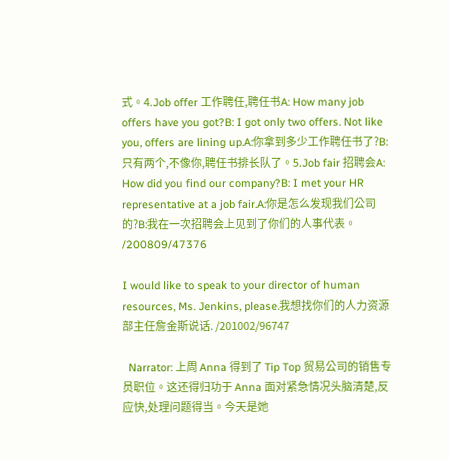式。4.Job offer 工作聘任,聘任书A: How many job offers have you got?B: I got only two offers. Not like you, offers are lining up.A:你拿到多少工作聘任书了?B:只有两个,不像你,聘任书排长队了。5.Job fair 招聘会A: How did you find our company?B: I met your HR representative at a job fair.A:你是怎么发现我们公司的?B:我在一次招聘会上见到了你们的人事代表。 /200809/47376

I would like to speak to your director of human resources, Ms. Jenkins, please.我想找你们的人力资源部主任詹金斯说话. /201002/96747

  Narrator: 上周 Anna 得到了 Tip Top 贸易公司的销售专员职位。这还得归功于 Anna 面对紧急情况头脑清楚,反应快,处理问题得当。今天是她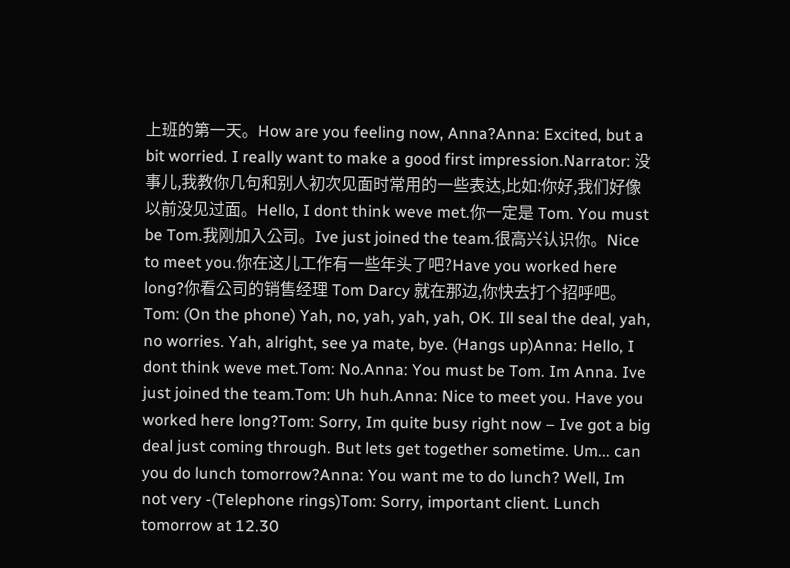上班的第一天。How are you feeling now, Anna?Anna: Excited, but a bit worried. I really want to make a good first impression.Narrator: 没事儿,我教你几句和别人初次见面时常用的一些表达,比如:你好,我们好像以前没见过面。Hello, I dont think weve met.你一定是 Tom. You must be Tom.我刚加入公司。Ive just joined the team.很高兴认识你。Nice to meet you.你在这儿工作有一些年头了吧?Have you worked here long?你看公司的销售经理 Tom Darcy 就在那边,你快去打个招呼吧。Tom: (On the phone) Yah, no, yah, yah, yah, OK. Ill seal the deal, yah, no worries. Yah, alright, see ya mate, bye. (Hangs up)Anna: Hello, I dont think weve met.Tom: No.Anna: You must be Tom. Im Anna. Ive just joined the team.Tom: Uh huh.Anna: Nice to meet you. Have you worked here long?Tom: Sorry, Im quite busy right now – Ive got a big deal just coming through. But lets get together sometime. Um... can you do lunch tomorrow?Anna: You want me to do lunch? Well, Im not very -(Telephone rings)Tom: Sorry, important client. Lunch tomorrow at 12.30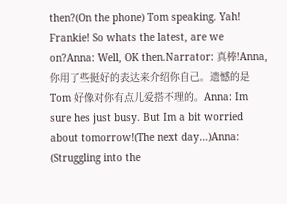then?(On the phone) Tom speaking. Yah! Frankie! So whats the latest, are we on?Anna: Well, OK then.Narrator: 真棒!Anna, 你用了些挺好的表达来介绍你自己。遗憾的是 Tom 好像对你有点儿爱搭不理的。Anna: Im sure hes just busy. But Im a bit worried about tomorrow!(The next day…)Anna: (Struggling into the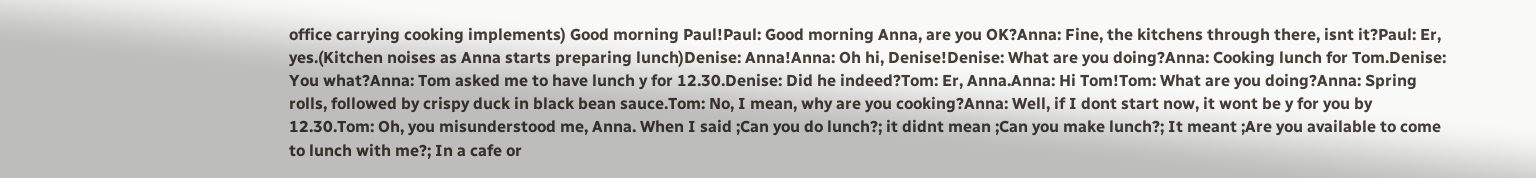office carrying cooking implements) Good morning Paul!Paul: Good morning Anna, are you OK?Anna: Fine, the kitchens through there, isnt it?Paul: Er, yes.(Kitchen noises as Anna starts preparing lunch)Denise: Anna!Anna: Oh hi, Denise!Denise: What are you doing?Anna: Cooking lunch for Tom.Denise: You what?Anna: Tom asked me to have lunch y for 12.30.Denise: Did he indeed?Tom: Er, Anna.Anna: Hi Tom!Tom: What are you doing?Anna: Spring rolls, followed by crispy duck in black bean sauce.Tom: No, I mean, why are you cooking?Anna: Well, if I dont start now, it wont be y for you by 12.30.Tom: Oh, you misunderstood me, Anna. When I said ;Can you do lunch?; it didnt mean ;Can you make lunch?; It meant ;Are you available to come to lunch with me?; In a cafe or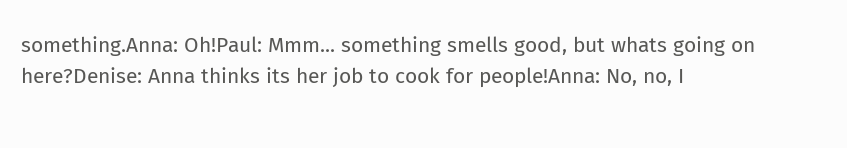something.Anna: Oh!Paul: Mmm... something smells good, but whats going on here?Denise: Anna thinks its her job to cook for people!Anna: No, no, I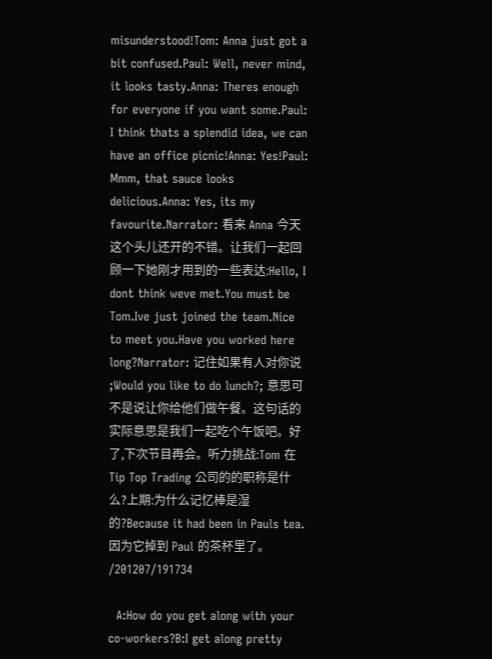misunderstood!Tom: Anna just got a bit confused.Paul: Well, never mind, it looks tasty.Anna: Theres enough for everyone if you want some.Paul: I think thats a splendid idea, we can have an office picnic!Anna: Yes!Paul: Mmm, that sauce looks delicious.Anna: Yes, its my favourite.Narrator: 看来 Anna 今天这个头儿还开的不错。让我们一起回顾一下她刚才用到的一些表达:Hello, I dont think weve met.You must be Tom.Ive just joined the team.Nice to meet you.Have you worked here long?Narrator: 记住如果有人对你说 ;Would you like to do lunch?; 意思可不是说让你给他们做午餐。这句话的实际意思是我们一起吃个午饭吧。好了,下次节目再会。听力挑战:Tom 在 Tip Top Trading 公司的的职称是什么?上期:为什么记忆棒是湿的?Because it had been in Pauls tea. 因为它掉到 Paul 的茶杯里了。 /201207/191734

  A:How do you get along with your co-workers?B:I get along pretty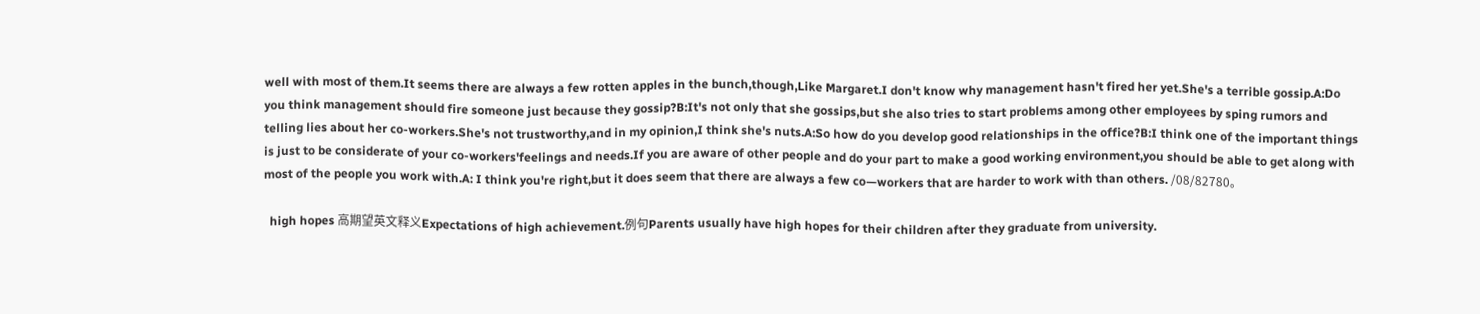well with most of them.It seems there are always a few rotten apples in the bunch,though,Like Margaret.I don't know why management hasn't fired her yet.She's a terrible gossip.A:Do you think management should fire someone just because they gossip?B:It's not only that she gossips,but she also tries to start problems among other employees by sping rumors and telling lies about her co-workers.She's not trustworthy,and in my opinion,I think she's nuts.A:So how do you develop good relationships in the office?B:I think one of the important things is just to be considerate of your co-workers'feelings and needs.If you are aware of other people and do your part to make a good working environment,you should be able to get along with most of the people you work with.A: I think you're right,but it does seem that there are always a few co—workers that are harder to work with than others. /08/82780。

  high hopes 高期望英文释义Expectations of high achievement.例句Parents usually have high hopes for their children after they graduate from university.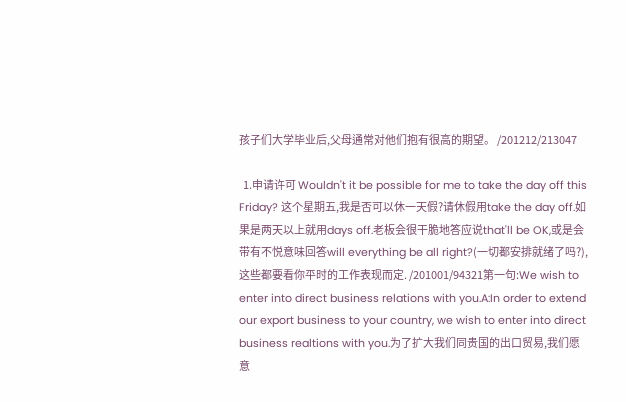孩子们大学毕业后,父母通常对他们抱有很高的期望。 /201212/213047

  1.申请许可 Wouldn't it be possible for me to take the day off this Friday? 这个星期五,我是否可以休一天假?请休假用take the day off.如果是两天以上就用days off.老板会很干脆地答应说that'll be OK,或是会带有不悦意味回答will everything be all right?(一切都安排就绪了吗?),这些都要看你平时的工作表现而定. /201001/94321第一句:We wish to enter into direct business relations with you.A:In order to extend our export business to your country, we wish to enter into direct business realtions with you.为了扩大我们同贵国的出口贸易,我们愿意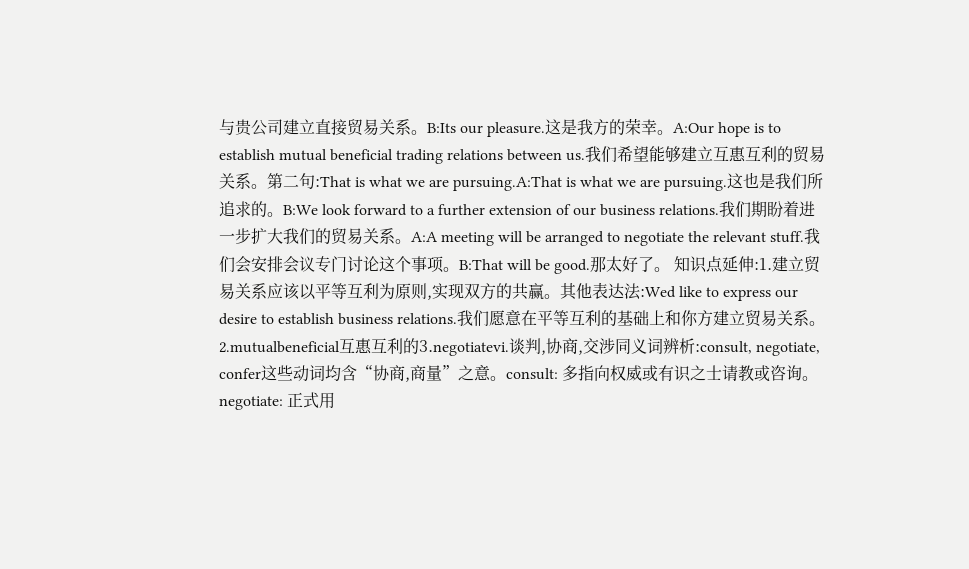与贵公司建立直接贸易关系。B:Its our pleasure.这是我方的荣幸。A:Our hope is to establish mutual beneficial trading relations between us.我们希望能够建立互惠互利的贸易关系。第二句:That is what we are pursuing.A:That is what we are pursuing.这也是我们所追求的。B:We look forward to a further extension of our business relations.我们期盼着进一步扩大我们的贸易关系。A:A meeting will be arranged to negotiate the relevant stuff.我们会安排会议专门讨论这个事项。B:That will be good.那太好了。 知识点延伸:1.建立贸易关系应该以平等互利为原则,实现双方的共赢。其他表达法:Wed like to express our desire to establish business relations.我们愿意在平等互利的基础上和你方建立贸易关系。2.mutualbeneficial互惠互利的3.negotiatevi.谈判,协商,交涉同义词辨析:consult, negotiate, confer这些动词均含“协商,商量”之意。consult: 多指向权威或有识之士请教或咨询。negotiate: 正式用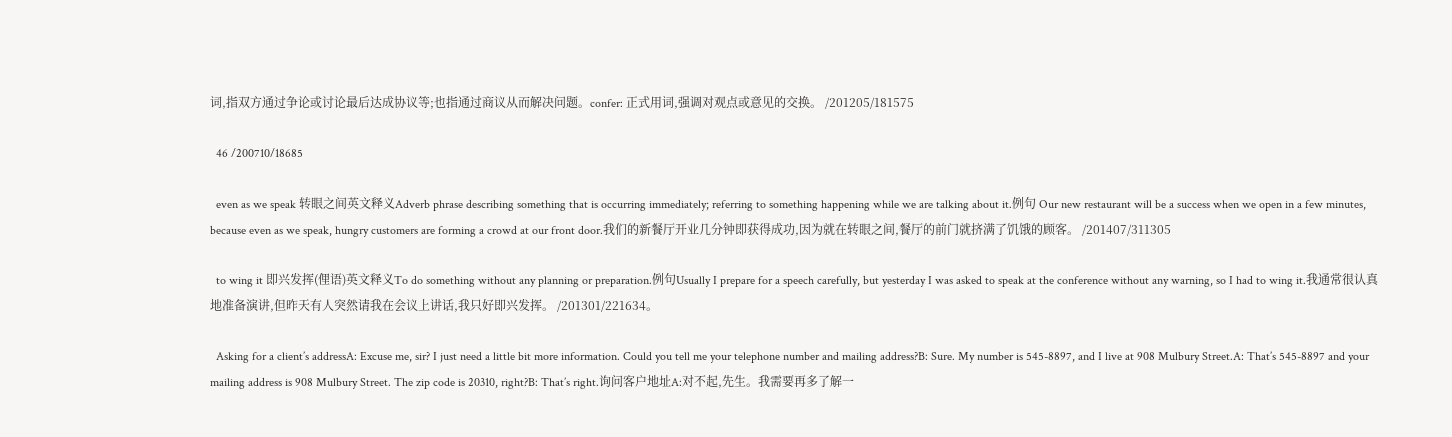词,指双方通过争论或讨论最后达成协议等;也指通过商议从而解决问题。confer: 正式用词,强调对观点或意见的交换。 /201205/181575

  46 /200710/18685

  even as we speak 转眼之间英文释义Adverb phrase describing something that is occurring immediately; referring to something happening while we are talking about it.例句 Our new restaurant will be a success when we open in a few minutes, because even as we speak, hungry customers are forming a crowd at our front door.我们的新餐厅开业几分钟即获得成功,因为就在转眼之间,餐厅的前门就挤满了饥饿的顾客。 /201407/311305

  to wing it 即兴发挥(俚语)英文释义To do something without any planning or preparation.例句Usually I prepare for a speech carefully, but yesterday I was asked to speak at the conference without any warning, so I had to wing it.我通常很认真地准备演讲,但昨天有人突然请我在会议上讲话,我只好即兴发挥。 /201301/221634。

  Asking for a client’s addressA: Excuse me, sir? I just need a little bit more information. Could you tell me your telephone number and mailing address?B: Sure. My number is 545-8897, and I live at 908 Mulbury Street.A: That’s 545-8897 and your mailing address is 908 Mulbury Street. The zip code is 20310, right?B: That’s right.询问客户地址A:对不起,先生。我需要再多了解一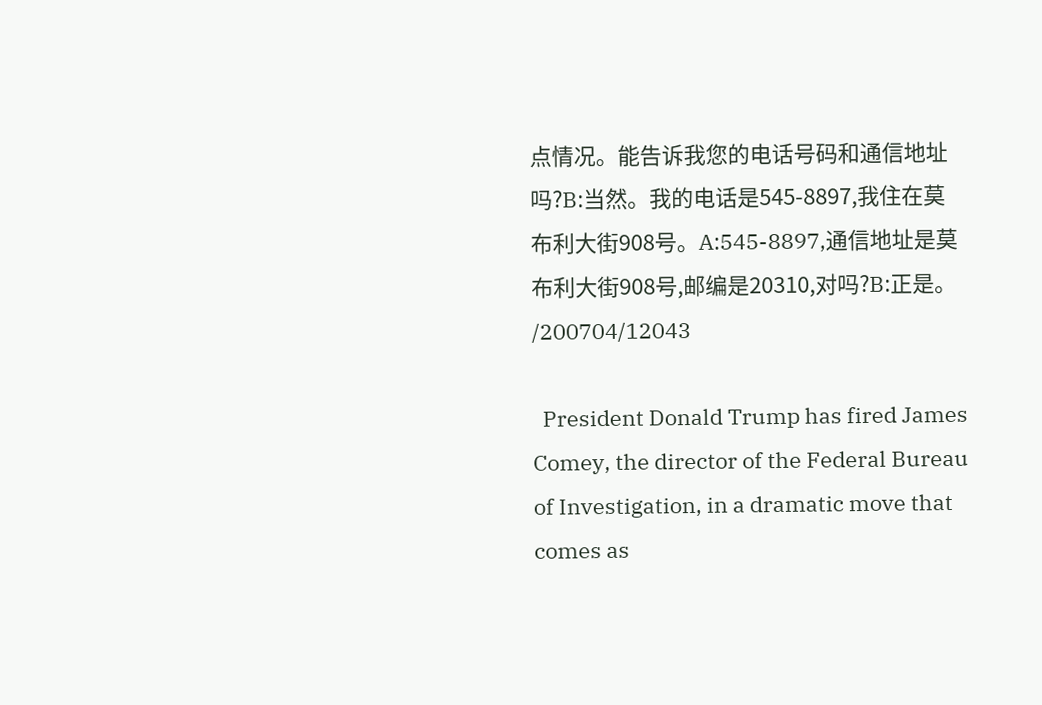点情况。能告诉我您的电话号码和通信地址吗?B:当然。我的电话是545-8897,我住在莫布利大街908号。A:545-8897,通信地址是莫布利大街908号,邮编是20310,对吗?B:正是。 /200704/12043

  President Donald Trump has fired James Comey, the director of the Federal Bureau of Investigation, in a dramatic move that comes as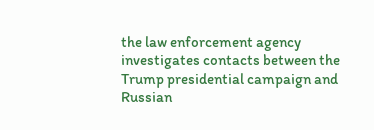the law enforcement agency investigates contacts between the Trump presidential campaign and Russian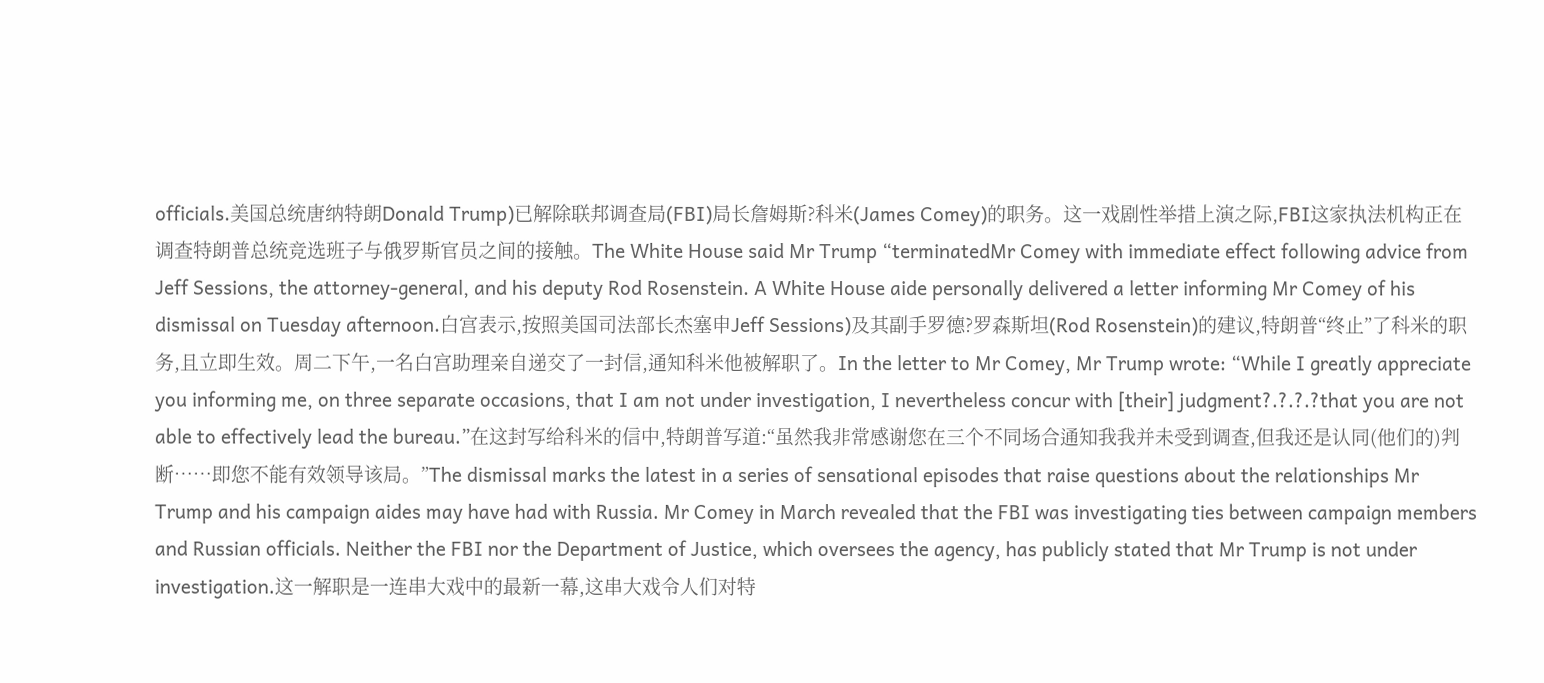officials.美国总统唐纳特朗Donald Trump)已解除联邦调查局(FBI)局长詹姆斯?科米(James Comey)的职务。这一戏剧性举措上演之际,FBI这家执法机构正在调查特朗普总统竞选班子与俄罗斯官员之间的接触。The White House said Mr Trump “terminatedMr Comey with immediate effect following advice from Jeff Sessions, the attorney-general, and his deputy Rod Rosenstein. A White House aide personally delivered a letter informing Mr Comey of his dismissal on Tuesday afternoon.白宫表示,按照美国司法部长杰塞申Jeff Sessions)及其副手罗德?罗森斯坦(Rod Rosenstein)的建议,特朗普“终止”了科米的职务,且立即生效。周二下午,一名白宫助理亲自递交了一封信,通知科米他被解职了。In the letter to Mr Comey, Mr Trump wrote: “While I greatly appreciate you informing me, on three separate occasions, that I am not under investigation, I nevertheless concur with [their] judgment?.?.?.?that you are not able to effectively lead the bureau.”在这封写给科米的信中,特朗普写道:“虽然我非常感谢您在三个不同场合通知我我并未受到调查,但我还是认同(他们的)判断……即您不能有效领导该局。”The dismissal marks the latest in a series of sensational episodes that raise questions about the relationships Mr Trump and his campaign aides may have had with Russia. Mr Comey in March revealed that the FBI was investigating ties between campaign members and Russian officials. Neither the FBI nor the Department of Justice, which oversees the agency, has publicly stated that Mr Trump is not under investigation.这一解职是一连串大戏中的最新一幕,这串大戏令人们对特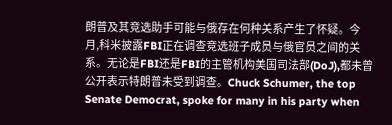朗普及其竞选助手可能与俄存在何种关系产生了怀疑。今月,科米披露FBI正在调查竞选班子成员与俄官员之间的关系。无论是FBI还是FBI的主管机构美国司法部(DoJ),都未曾公开表示特朗普未受到调查。Chuck Schumer, the top Senate Democrat, spoke for many in his party when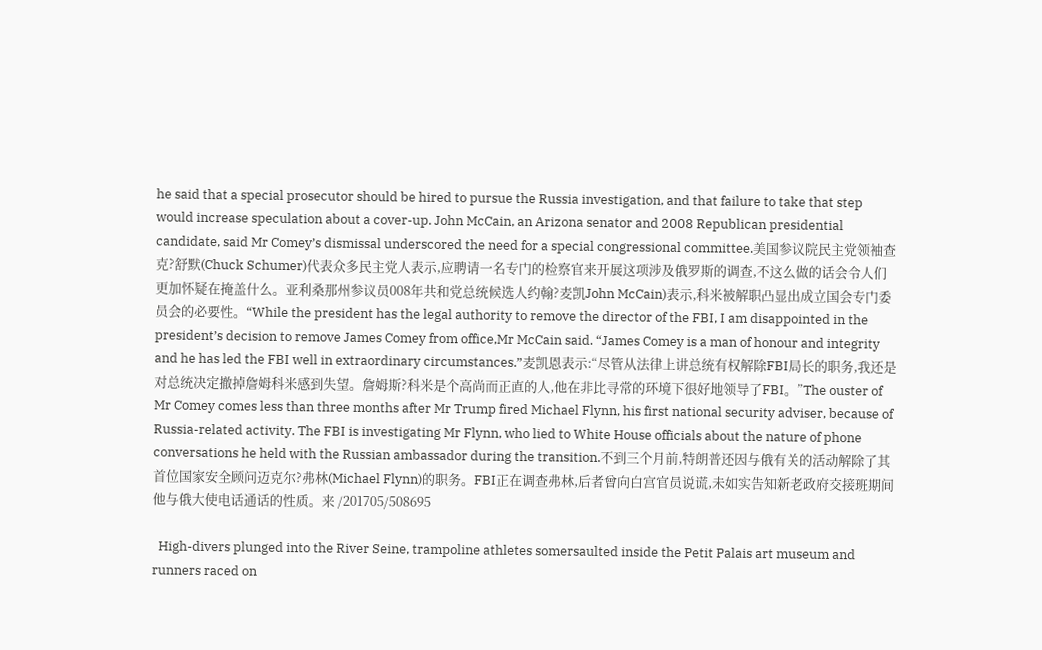he said that a special prosecutor should be hired to pursue the Russia investigation, and that failure to take that step would increase speculation about a cover-up. John McCain, an Arizona senator and 2008 Republican presidential candidate, said Mr Comey’s dismissal underscored the need for a special congressional committee.美国参议院民主党领袖查克?舒默(Chuck Schumer)代表众多民主党人表示,应聘请一名专门的检察官来开展这项涉及俄罗斯的调查,不这么做的话会令人们更加怀疑在掩盖什么。亚利桑那州参议员008年共和党总统候选人约翰?麦凯John McCain)表示,科米被解职凸显出成立国会专门委员会的必要性。“While the president has the legal authority to remove the director of the FBI, I am disappointed in the president’s decision to remove James Comey from office,Mr McCain said. “James Comey is a man of honour and integrity and he has led the FBI well in extraordinary circumstances.”麦凯恩表示:“尽管从法律上讲总统有权解除FBI局长的职务,我还是对总统决定撤掉詹姆科米感到失望。詹姆斯?科米是个高尚而正直的人,他在非比寻常的环境下很好地领导了FBI。”The ouster of Mr Comey comes less than three months after Mr Trump fired Michael Flynn, his first national security adviser, because of Russia-related activity. The FBI is investigating Mr Flynn, who lied to White House officials about the nature of phone conversations he held with the Russian ambassador during the transition.不到三个月前,特朗普还因与俄有关的活动解除了其首位国家安全顾问迈克尔?弗林(Michael Flynn)的职务。FBI正在调查弗林,后者曾向白宫官员说谎,未如实告知新老政府交接班期间他与俄大使电话通话的性质。来 /201705/508695

  High-divers plunged into the River Seine, trampoline athletes somersaulted inside the Petit Palais art museum and runners raced on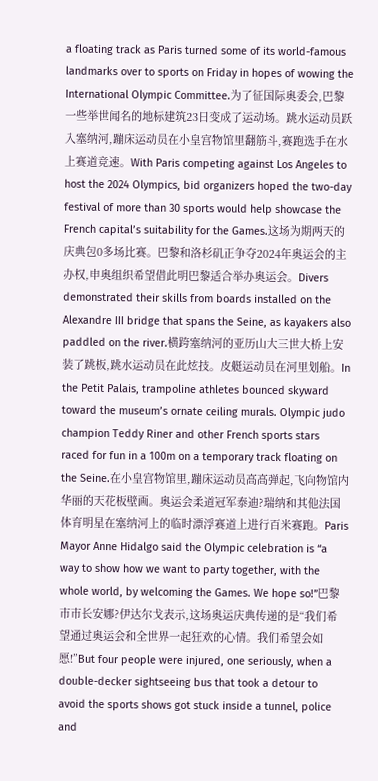a floating track as Paris turned some of its world-famous landmarks over to sports on Friday in hopes of wowing the International Olympic Committee.为了征国际奥委会,巴黎一些举世闻名的地标建筑23日变成了运动场。跳水运动员跃入塞纳河,蹦床运动员在小皇宫物馆里翻筋斗,赛跑选手在水上赛道竞速。With Paris competing against Los Angeles to host the 2024 Olympics, bid organizers hoped the two-day festival of more than 30 sports would help showcase the French capital’s suitability for the Games.这场为期两天的庆典包0多场比赛。巴黎和洛杉矶正争夺2024年奥运会的主办权,申奥组织希望借此明巴黎适合举办奥运会。Divers demonstrated their skills from boards installed on the Alexandre III bridge that spans the Seine, as kayakers also paddled on the river.横跨塞纳河的亚历山大三世大桥上安装了跳板,跳水运动员在此炫技。皮艇运动员在河里划船。In the Petit Palais, trampoline athletes bounced skyward toward the museum’s ornate ceiling murals. Olympic judo champion Teddy Riner and other French sports stars raced for fun in a 100m on a temporary track floating on the Seine.在小皇宫物馆里,蹦床运动员高高弹起,飞向物馆内华丽的天花板壁画。奥运会柔道冠军泰迪?瑞纳和其他法国体育明星在塞纳河上的临时漂浮赛道上进行百米赛跑。Paris Mayor Anne Hidalgo said the Olympic celebration is “a way to show how we want to party together, with the whole world, by welcoming the Games. We hope so!”巴黎市市长安娜?伊达尔戈表示,这场奥运庆典传递的是“我们希望通过奥运会和全世界一起狂欢的心情。我们希望会如愿!”But four people were injured, one seriously, when a double-decker sightseeing bus that took a detour to avoid the sports shows got stuck inside a tunnel, police and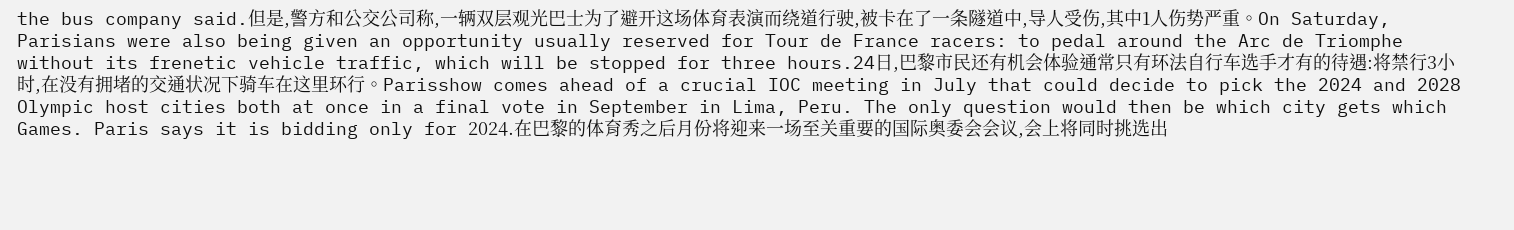the bus company said.但是,警方和公交公司称,一辆双层观光巴士为了避开这场体育表演而绕道行驶,被卡在了一条隧道中,导人受伤,其中1人伤势严重。On Saturday, Parisians were also being given an opportunity usually reserved for Tour de France racers: to pedal around the Arc de Triomphe without its frenetic vehicle traffic, which will be stopped for three hours.24日,巴黎市民还有机会体验通常只有环法自行车选手才有的待遇:将禁行3小时,在没有拥堵的交通状况下骑车在这里环行。Parisshow comes ahead of a crucial IOC meeting in July that could decide to pick the 2024 and 2028 Olympic host cities both at once in a final vote in September in Lima, Peru. The only question would then be which city gets which Games. Paris says it is bidding only for 2024.在巴黎的体育秀之后月份将迎来一场至关重要的国际奥委会会议,会上将同时挑选出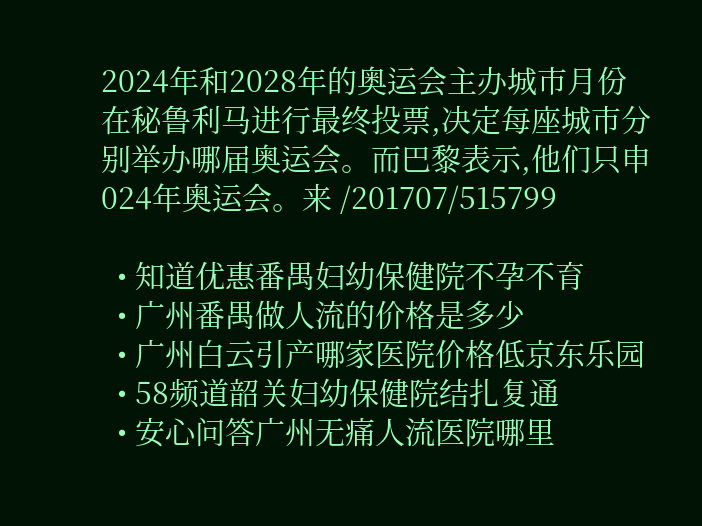2024年和2028年的奥运会主办城市月份在秘鲁利马进行最终投票,决定每座城市分别举办哪届奥运会。而巴黎表示,他们只申024年奥运会。来 /201707/515799

  • 知道优惠番禺妇幼保健院不孕不育
  • 广州番禺做人流的价格是多少
  • 广州白云引产哪家医院价格低京东乐园
  • 58频道韶关妇幼保健院结扎复通
  • 安心问答广州无痛人流医院哪里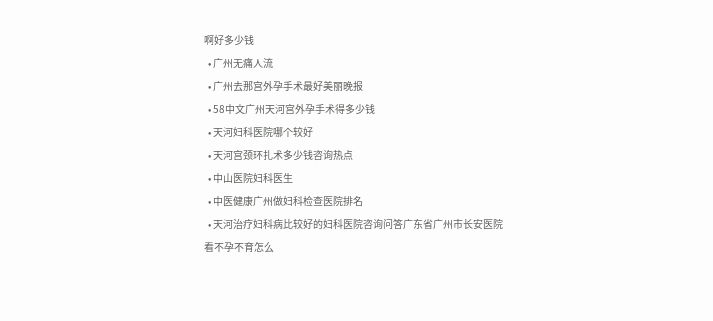啊好多少钱
  • 广州无痛人流
  • 广州去那宫外孕手术最好美丽晚报
  • 58中文广州天河宫外孕手术得多少钱
  • 天河妇科医院哪个较好
  • 天河宫颈环扎术多少钱咨询热点
  • 中山医院妇科医生
  • 中医健康广州做妇科检查医院排名
  • 天河治疗妇科病比较好的妇科医院咨询问答广东省广州市长安医院看不孕不育怎么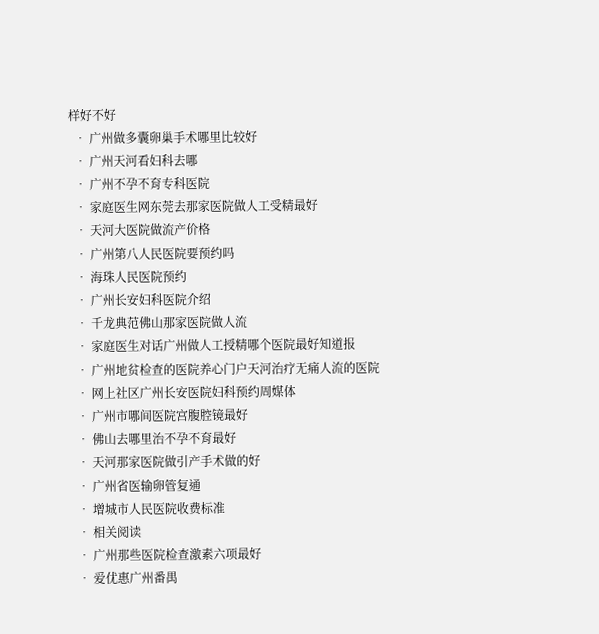样好不好
  • 广州做多囊卵巢手术哪里比较好
  • 广州天河看妇科去哪
  • 广州不孕不育专科医院
  • 家庭医生网东莞去那家医院做人工受精最好
  • 天河大医院做流产价格
  • 广州第八人民医院要预约吗
  • 海珠人民医院预约
  • 广州长安妇科医院介绍
  • 千龙典范佛山那家医院做人流
  • 家庭医生对话广州做人工授精哪个医院最好知道报
  • 广州地贫检查的医院养心门户天河治疗无痛人流的医院
  • 网上社区广州长安医院妇科预约周媒体
  • 广州市哪间医院宫腹腔镜最好
  • 佛山去哪里治不孕不育最好
  • 天河那家医院做引产手术做的好
  • 广州省医输卵管复通
  • 增城市人民医院收费标准
  • 相关阅读
  • 广州那些医院检查激素六项最好
  • 爱优惠广州番禺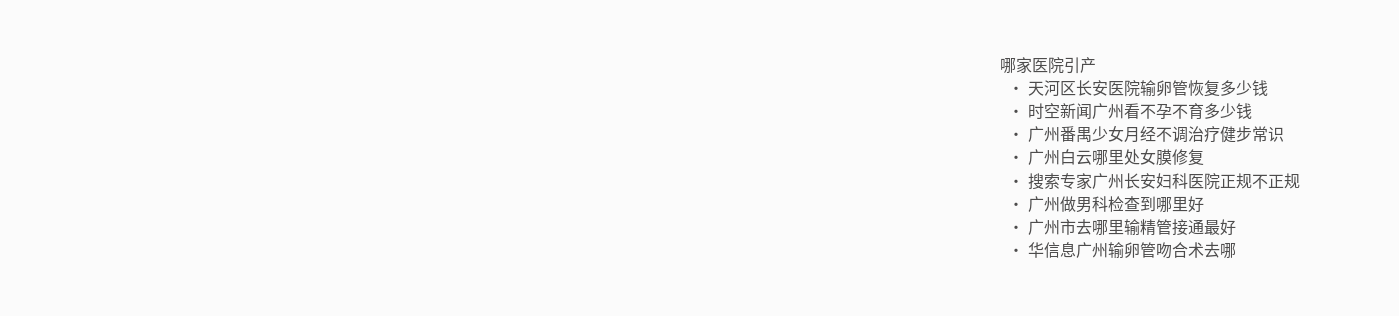哪家医院引产
  • 天河区长安医院输卵管恢复多少钱
  • 时空新闻广州看不孕不育多少钱
  • 广州番禺少女月经不调治疗健步常识
  • 广州白云哪里处女膜修复
  • 搜索专家广州长安妇科医院正规不正规
  • 广州做男科检查到哪里好
  • 广州市去哪里输精管接通最好
  • 华信息广州输卵管吻合术去哪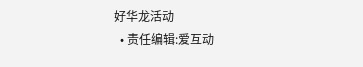好华龙活动
  • 责任编辑:爱互动